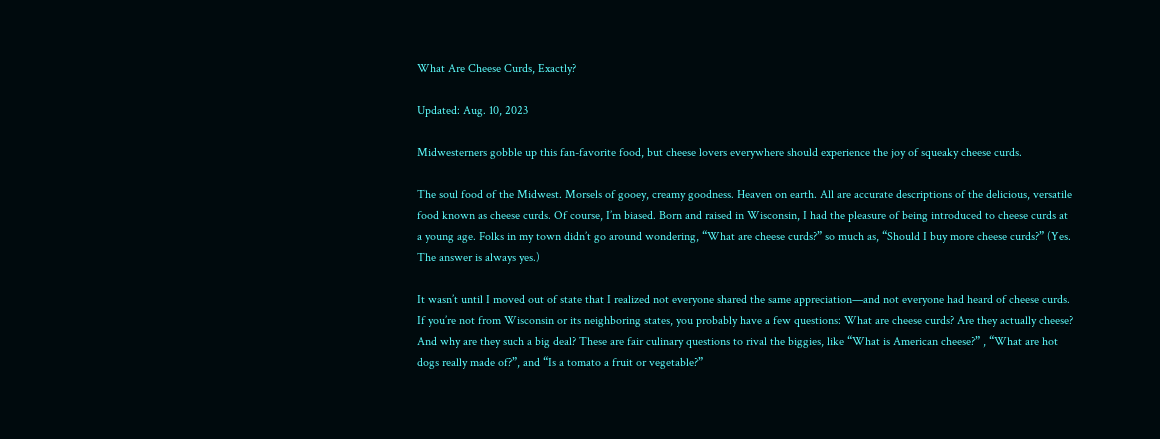What Are Cheese Curds, Exactly?

Updated: Aug. 10, 2023

Midwesterners gobble up this fan-favorite food, but cheese lovers everywhere should experience the joy of squeaky cheese curds.

The soul food of the Midwest. Morsels of gooey, creamy goodness. Heaven on earth. All are accurate descriptions of the delicious, versatile food known as cheese curds. Of course, I’m biased. Born and raised in Wisconsin, I had the pleasure of being introduced to cheese curds at a young age. Folks in my town didn’t go around wondering, “What are cheese curds?” so much as, “Should I buy more cheese curds?” (Yes. The answer is always yes.)

It wasn’t until I moved out of state that I realized not everyone shared the same appreciation—and not everyone had heard of cheese curds. If you’re not from Wisconsin or its neighboring states, you probably have a few questions: What are cheese curds? Are they actually cheese? And why are they such a big deal? These are fair culinary questions to rival the biggies, like “What is American cheese?” , “What are hot dogs really made of?”, and “Is a tomato a fruit or vegetable?”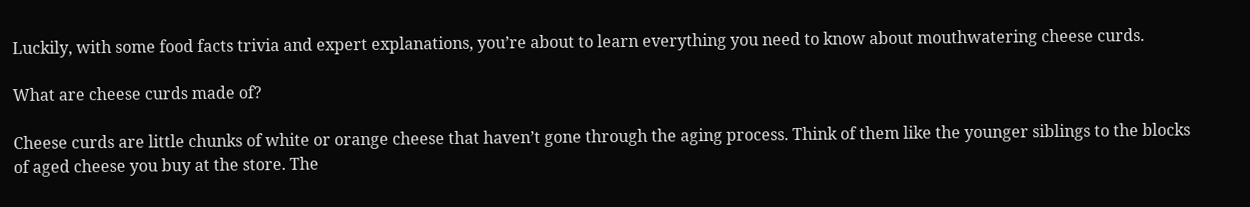Luckily, with some food facts trivia and expert explanations, you’re about to learn everything you need to know about mouthwatering cheese curds.

What are cheese curds made of?

Cheese curds are little chunks of white or orange cheese that haven’t gone through the aging process. Think of them like the younger siblings to the blocks of aged cheese you buy at the store. The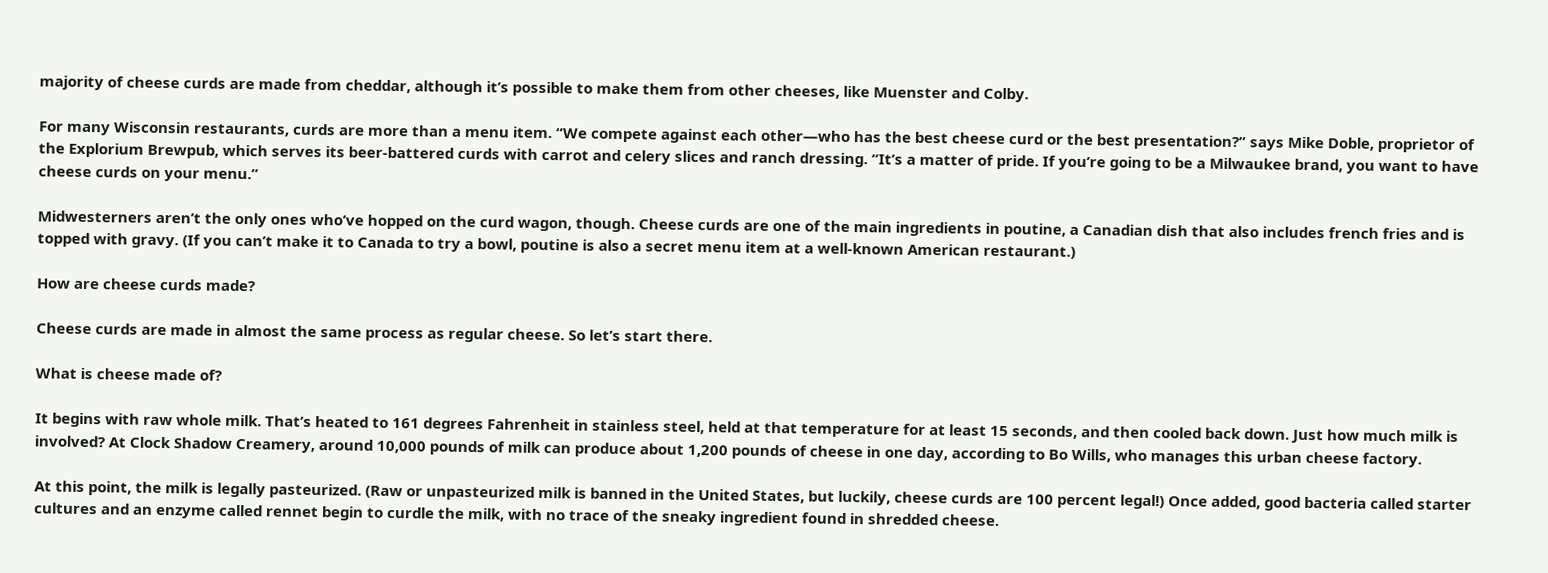majority of cheese curds are made from cheddar, although it’s possible to make them from other cheeses, like Muenster and Colby.

For many Wisconsin restaurants, curds are more than a menu item. “We compete against each other—who has the best cheese curd or the best presentation?” says Mike Doble, proprietor of the Explorium Brewpub, which serves its beer-battered curds with carrot and celery slices and ranch dressing. “It’s a matter of pride. If you’re going to be a Milwaukee brand, you want to have cheese curds on your menu.”

Midwesterners aren’t the only ones who’ve hopped on the curd wagon, though. Cheese curds are one of the main ingredients in poutine, a Canadian dish that also includes french fries and is topped with gravy. (If you can’t make it to Canada to try a bowl, poutine is also a secret menu item at a well-known American restaurant.)

How are cheese curds made?

Cheese curds are made in almost the same process as regular cheese. So let’s start there.

What is cheese made of?

It begins with raw whole milk. That’s heated to 161 degrees Fahrenheit in stainless steel, held at that temperature for at least 15 seconds, and then cooled back down. Just how much milk is involved? At Clock Shadow Creamery, around 10,000 pounds of milk can produce about 1,200 pounds of cheese in one day, according to Bo Wills, who manages this urban cheese factory.

At this point, the milk is legally pasteurized. (Raw or unpasteurized milk is banned in the United States, but luckily, cheese curds are 100 percent legal!) Once added, good bacteria called starter cultures and an enzyme called rennet begin to curdle the milk, with no trace of the sneaky ingredient found in shredded cheese.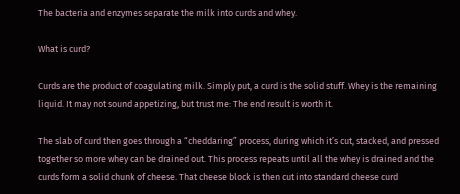The bacteria and enzymes separate the milk into curds and whey.

What is curd?

Curds are the product of coagulating milk. Simply put, a curd is the solid stuff. Whey is the remaining liquid. It may not sound appetizing, but trust me: The end result is worth it.

The slab of curd then goes through a “cheddaring” process, during which it’s cut, stacked, and pressed together so more whey can be drained out. This process repeats until all the whey is drained and the curds form a solid chunk of cheese. That cheese block is then cut into standard cheese curd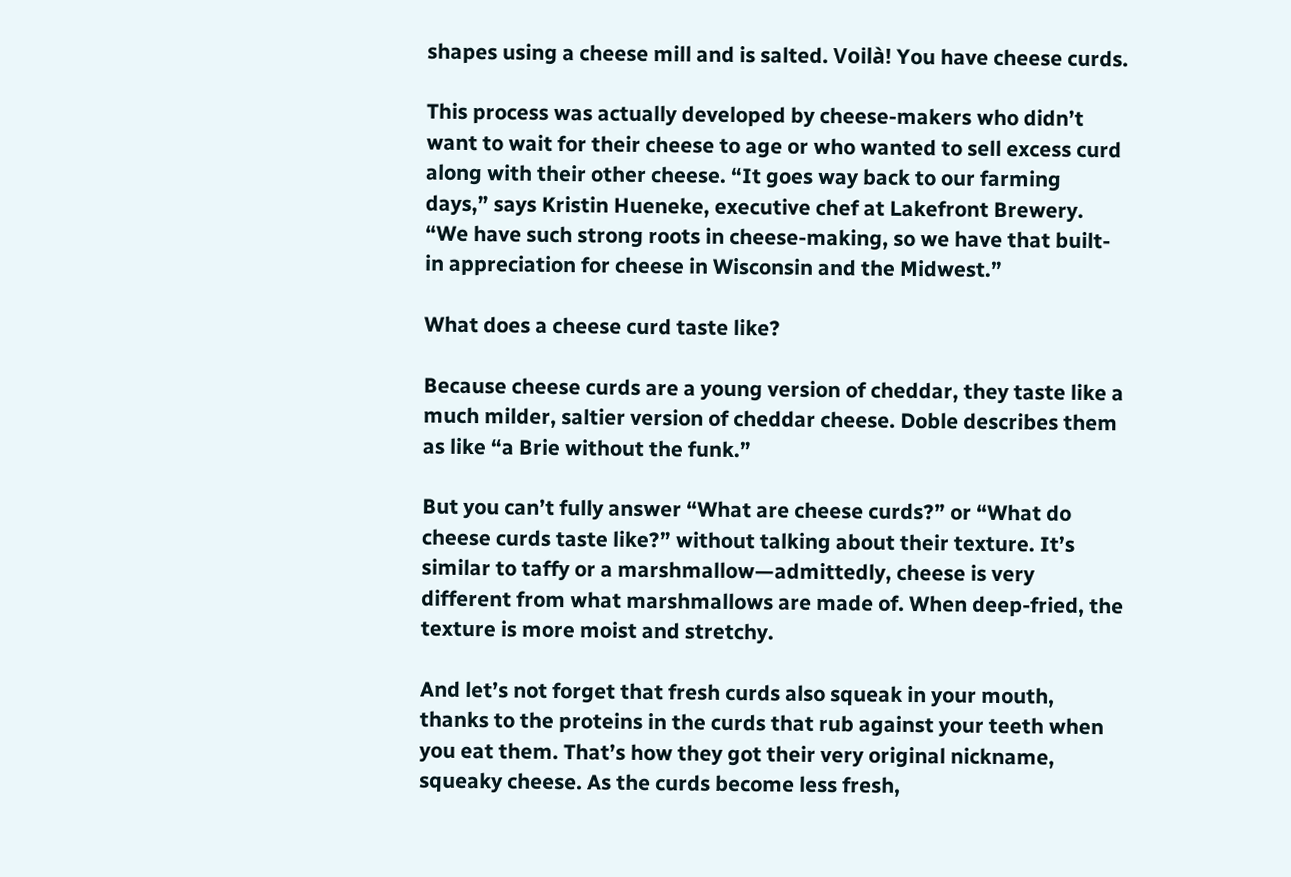shapes using a cheese mill and is salted. Voilà! You have cheese curds.

This process was actually developed by cheese-makers who didn’t want to wait for their cheese to age or who wanted to sell excess curd along with their other cheese. “It goes way back to our farming days,” says Kristin Hueneke, executive chef at Lakefront Brewery. “We have such strong roots in cheese-making, so we have that built-in appreciation for cheese in Wisconsin and the Midwest.”

What does a cheese curd taste like?

Because cheese curds are a young version of cheddar, they taste like a much milder, saltier version of cheddar cheese. Doble describes them as like “a Brie without the funk.”

But you can’t fully answer “What are cheese curds?” or “What do cheese curds taste like?” without talking about their texture. It’s similar to taffy or a marshmallow—admittedly, cheese is very different from what marshmallows are made of. When deep-fried, the texture is more moist and stretchy.

And let’s not forget that fresh curds also squeak in your mouth, thanks to the proteins in the curds that rub against your teeth when you eat them. That’s how they got their very original nickname, squeaky cheese. As the curds become less fresh,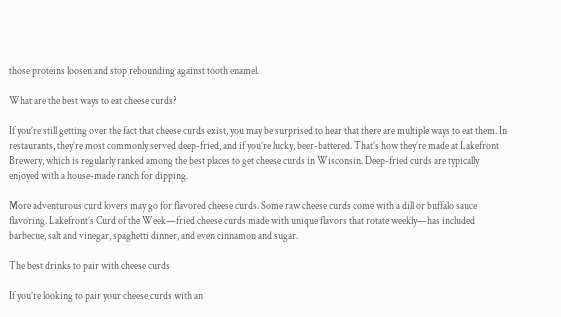those proteins loosen and stop rebounding against tooth enamel.

What are the best ways to eat cheese curds?

If you’re still getting over the fact that cheese curds exist, you may be surprised to hear that there are multiple ways to eat them. In restaurants, they’re most commonly served deep-fried, and if you’re lucky, beer-battered. That’s how they’re made at Lakefront Brewery, which is regularly ranked among the best places to get cheese curds in Wisconsin. Deep-fried curds are typically enjoyed with a house-made ranch for dipping.

More adventurous curd lovers may go for flavored cheese curds. Some raw cheese curds come with a dill or buffalo sauce flavoring. Lakefront’s Curd of the Week—fried cheese curds made with unique flavors that rotate weekly—has included barbecue, salt and vinegar, spaghetti dinner, and even cinnamon and sugar.

The best drinks to pair with cheese curds

If you’re looking to pair your cheese curds with an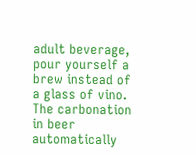adult beverage, pour yourself a brew instead of a glass of vino. The carbonation in beer automatically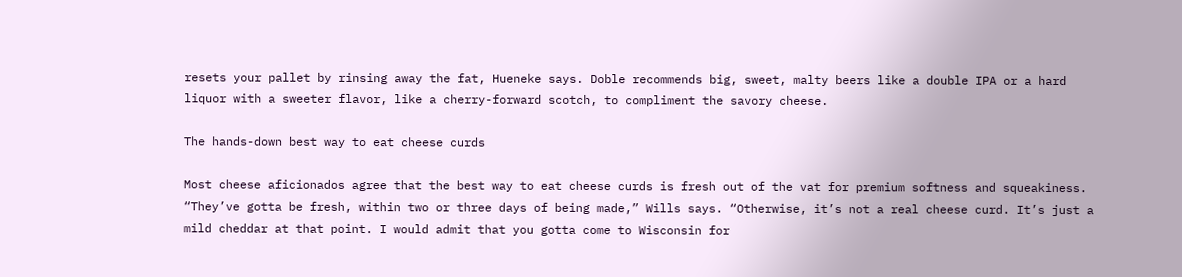resets your pallet by rinsing away the fat, Hueneke says. Doble recommends big, sweet, malty beers like a double IPA or a hard liquor with a sweeter flavor, like a cherry-forward scotch, to compliment the savory cheese.

The hands-down best way to eat cheese curds

Most cheese aficionados agree that the best way to eat cheese curds is fresh out of the vat for premium softness and squeakiness. “They’ve gotta be fresh, within two or three days of being made,” Wills says. “Otherwise, it’s not a real cheese curd. It’s just a mild cheddar at that point. I would admit that you gotta come to Wisconsin for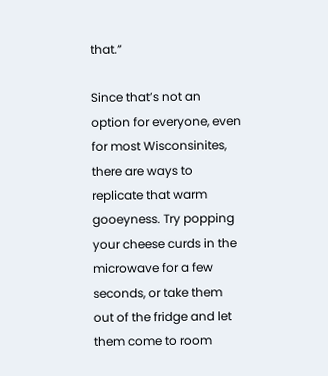that.”

Since that’s not an option for everyone, even for most Wisconsinites, there are ways to replicate that warm gooeyness. Try popping your cheese curds in the microwave for a few seconds, or take them out of the fridge and let them come to room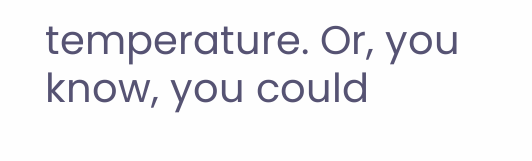temperature. Or, you know, you could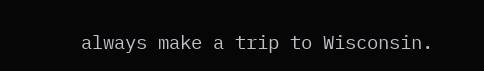always make a trip to Wisconsin.